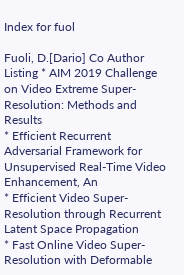Index for fuol

Fuoli, D.[Dario] Co Author Listing * AIM 2019 Challenge on Video Extreme Super-Resolution: Methods and Results
* Efficient Recurrent Adversarial Framework for Unsupervised Real-Time Video Enhancement, An
* Efficient Video Super-Resolution through Recurrent Latent Space Propagation
* Fast Online Video Super-Resolution with Deformable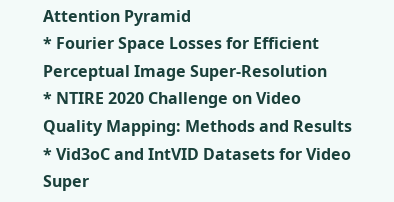Attention Pyramid
* Fourier Space Losses for Efficient Perceptual Image Super-Resolution
* NTIRE 2020 Challenge on Video Quality Mapping: Methods and Results
* Vid3oC and IntVID Datasets for Video Super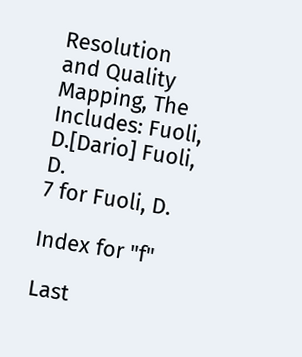Resolution and Quality Mapping, The
Includes: Fuoli, D.[Dario] Fuoli, D.
7 for Fuoli, D.

Index for "f"

Last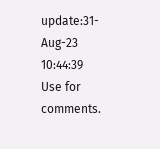update:31-Aug-23 10:44:39
Use for comments.